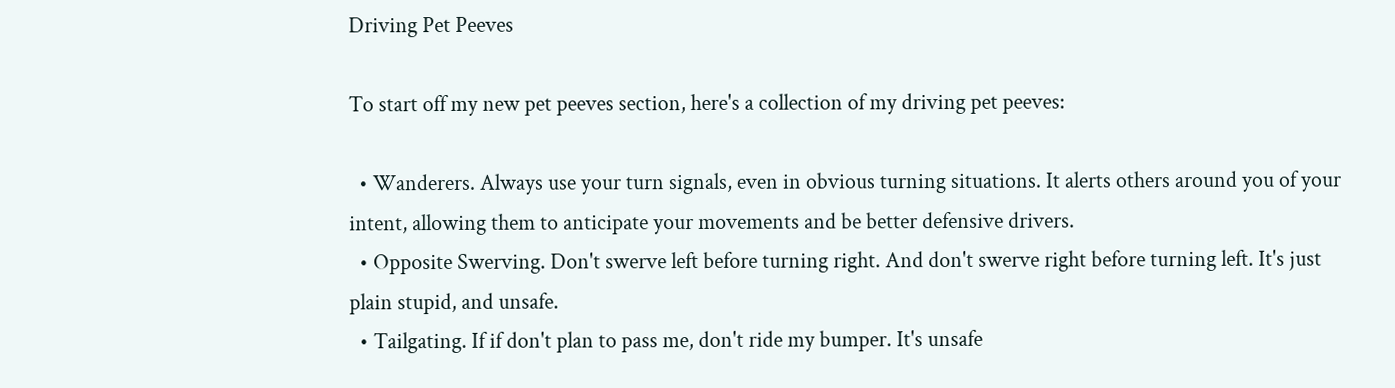Driving Pet Peeves

To start off my new pet peeves section, here's a collection of my driving pet peeves:

  • Wanderers. Always use your turn signals, even in obvious turning situations. It alerts others around you of your intent, allowing them to anticipate your movements and be better defensive drivers.
  • Opposite Swerving. Don't swerve left before turning right. And don't swerve right before turning left. It's just plain stupid, and unsafe.
  • Tailgating. If if don't plan to pass me, don't ride my bumper. It's unsafe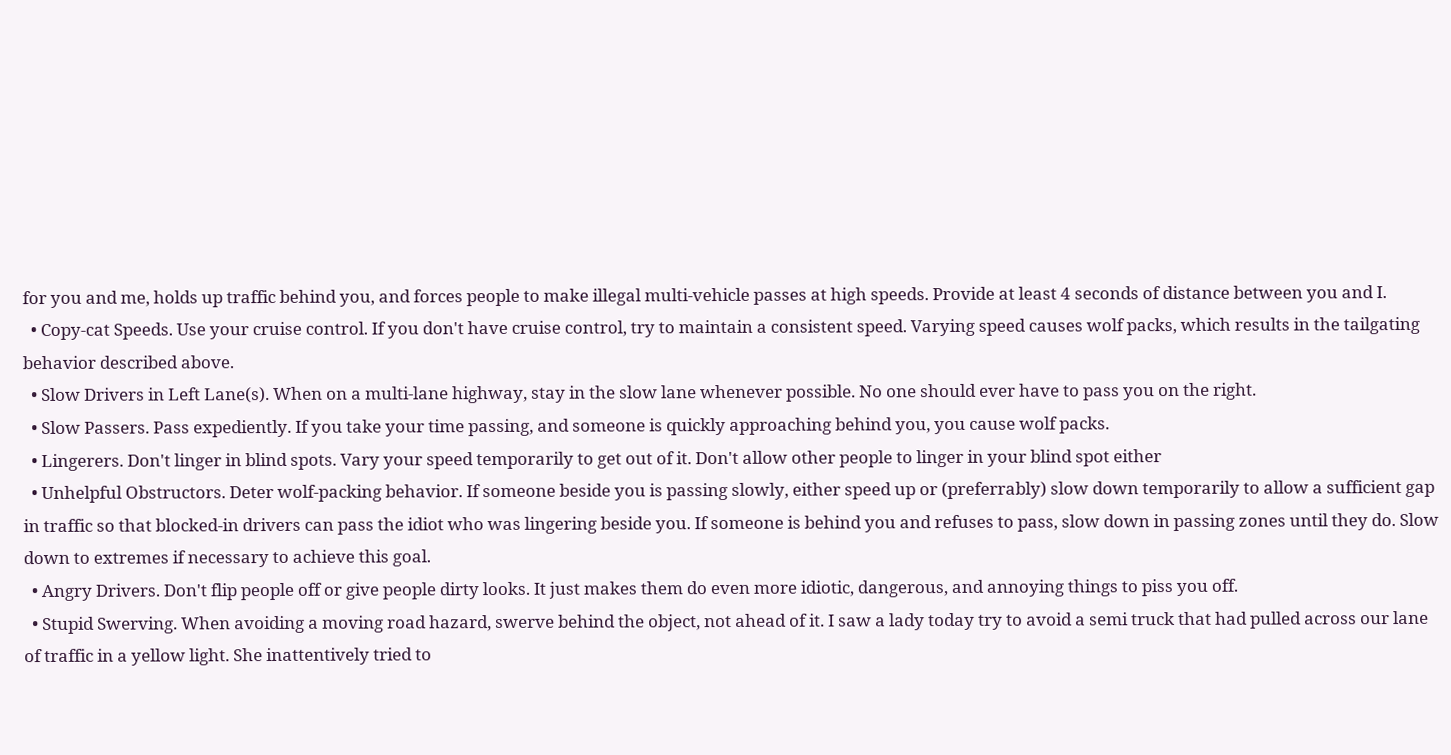for you and me, holds up traffic behind you, and forces people to make illegal multi-vehicle passes at high speeds. Provide at least 4 seconds of distance between you and I.
  • Copy-cat Speeds. Use your cruise control. If you don't have cruise control, try to maintain a consistent speed. Varying speed causes wolf packs, which results in the tailgating behavior described above.
  • Slow Drivers in Left Lane(s). When on a multi-lane highway, stay in the slow lane whenever possible. No one should ever have to pass you on the right.
  • Slow Passers. Pass expediently. If you take your time passing, and someone is quickly approaching behind you, you cause wolf packs.
  • Lingerers. Don't linger in blind spots. Vary your speed temporarily to get out of it. Don't allow other people to linger in your blind spot either
  • Unhelpful Obstructors. Deter wolf-packing behavior. If someone beside you is passing slowly, either speed up or (preferrably) slow down temporarily to allow a sufficient gap in traffic so that blocked-in drivers can pass the idiot who was lingering beside you. If someone is behind you and refuses to pass, slow down in passing zones until they do. Slow down to extremes if necessary to achieve this goal.
  • Angry Drivers. Don't flip people off or give people dirty looks. It just makes them do even more idiotic, dangerous, and annoying things to piss you off.
  • Stupid Swerving. When avoiding a moving road hazard, swerve behind the object, not ahead of it. I saw a lady today try to avoid a semi truck that had pulled across our lane of traffic in a yellow light. She inattentively tried to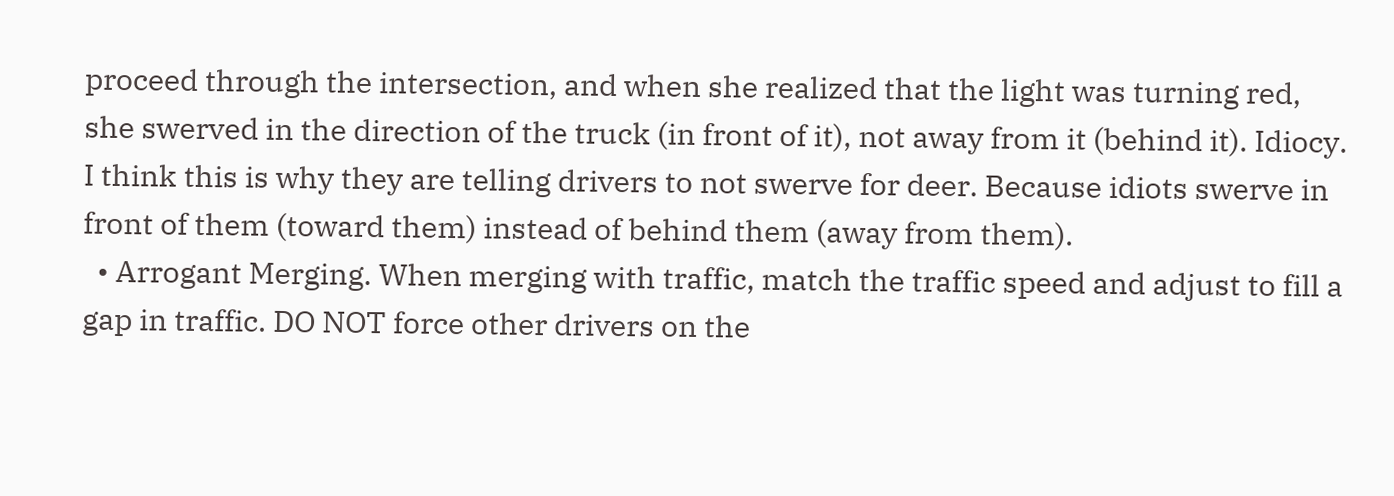proceed through the intersection, and when she realized that the light was turning red, she swerved in the direction of the truck (in front of it), not away from it (behind it). Idiocy. I think this is why they are telling drivers to not swerve for deer. Because idiots swerve in front of them (toward them) instead of behind them (away from them).
  • Arrogant Merging. When merging with traffic, match the traffic speed and adjust to fill a gap in traffic. DO NOT force other drivers on the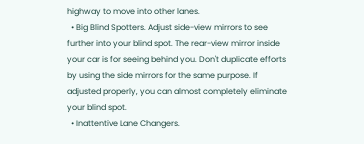highway to move into other lanes.
  • Big Blind Spotters. Adjust side-view mirrors to see further into your blind spot. The rear-view mirror inside your car is for seeing behind you. Don't duplicate efforts by using the side mirrors for the same purpose. If adjusted properly, you can almost completely eliminate your blind spot.
  • Inattentive Lane Changers.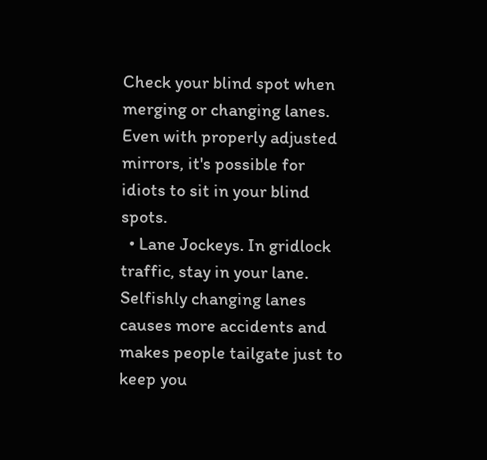Check your blind spot when merging or changing lanes. Even with properly adjusted mirrors, it's possible for idiots to sit in your blind spots.
  • Lane Jockeys. In gridlock traffic, stay in your lane. Selfishly changing lanes causes more accidents and makes people tailgate just to keep you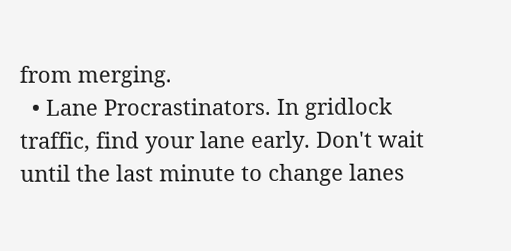from merging.
  • Lane Procrastinators. In gridlock traffic, find your lane early. Don't wait until the last minute to change lanes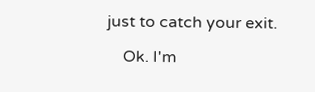just to catch your exit.

    Ok. I'm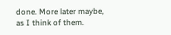done. More later maybe, as I think of them.